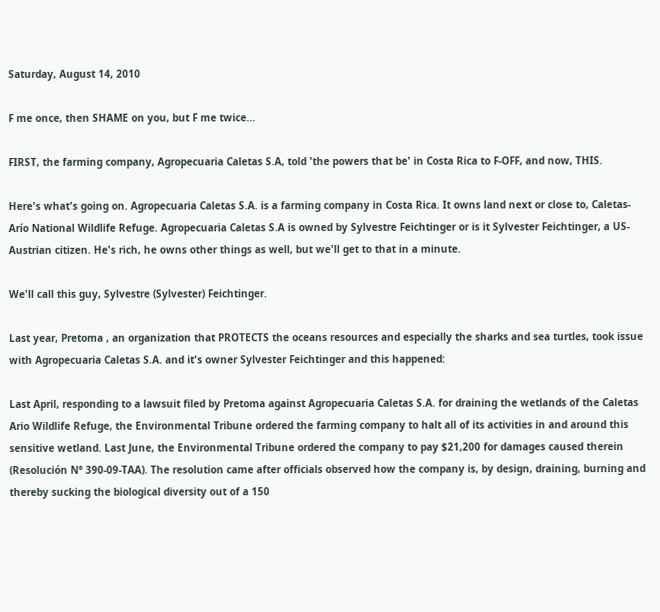Saturday, August 14, 2010

F me once, then SHAME on you, but F me twice...

FIRST, the farming company, Agropecuaria Caletas S.A, told 'the powers that be' in Costa Rica to F-OFF, and now, THIS.

Here's what's going on. Agropecuaria Caletas S.A. is a farming company in Costa Rica. It owns land next or close to, Caletas-Arío National Wildlife Refuge. Agropecuaria Caletas S.A is owned by Sylvestre Feichtinger or is it Sylvester Feichtinger, a US-Austrian citizen. He's rich, he owns other things as well, but we'll get to that in a minute.

We'll call this guy, Sylvestre (Sylvester) Feichtinger.

Last year, Pretoma , an organization that PROTECTS the oceans resources and especially the sharks and sea turtles, took issue with Agropecuaria Caletas S.A. and it's owner Sylvester Feichtinger and this happened:

Last April, responding to a lawsuit filed by Pretoma against Agropecuaria Caletas S.A. for draining the wetlands of the Caletas Ario Wildlife Refuge, the Environmental Tribune ordered the farming company to halt all of its activities in and around this sensitive wetland. Last June, the Environmental Tribune ordered the company to pay $21,200 for damages caused therein (Resolución N° 390-09-TAA). The resolution came after officials observed how the company is, by design, draining, burning and thereby sucking the biological diversity out of a 150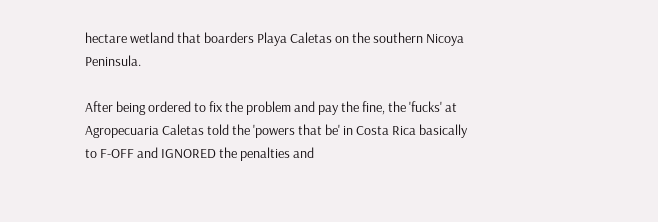hectare wetland that boarders Playa Caletas on the southern Nicoya Peninsula.

After being ordered to fix the problem and pay the fine, the 'fucks' at Agropecuaria Caletas told the 'powers that be' in Costa Rica basically to F-OFF and IGNORED the penalties and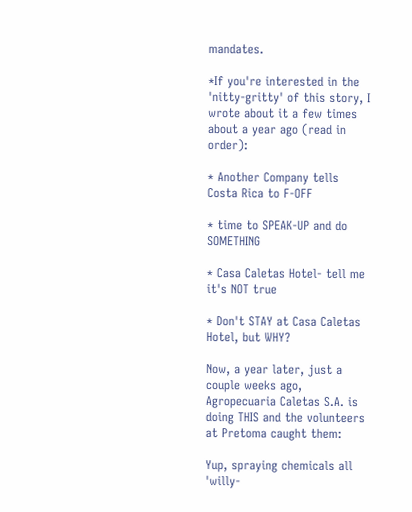mandates.

*If you're interested in the 'nitty-gritty' of this story, I wrote about it a few times about a year ago (read in order):

* Another Company tells Costa Rica to F-OFF

* time to SPEAK-UP and do SOMETHING

* Casa Caletas Hotel- tell me it's NOT true

* Don't STAY at Casa Caletas Hotel, but WHY?

Now, a year later, just a couple weeks ago, Agropecuaria Caletas S.A. is doing THIS and the volunteers at Pretoma caught them:

Yup, spraying chemicals all 'willy-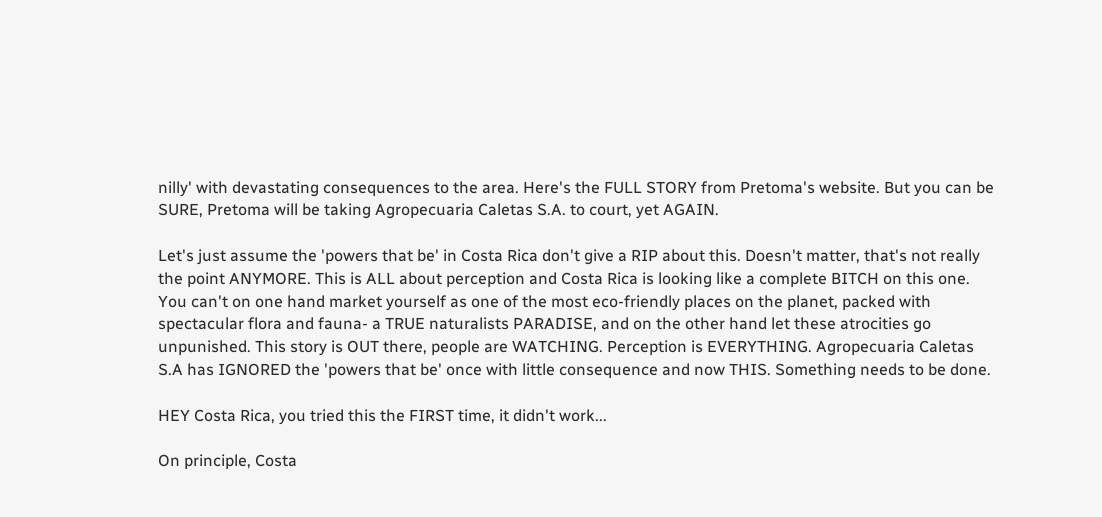nilly' with devastating consequences to the area. Here's the FULL STORY from Pretoma's website. But you can be SURE, Pretoma will be taking Agropecuaria Caletas S.A. to court, yet AGAIN.

Let's just assume the 'powers that be' in Costa Rica don't give a RIP about this. Doesn't matter, that's not really the point ANYMORE. This is ALL about perception and Costa Rica is looking like a complete BITCH on this one. You can't on one hand market yourself as one of the most eco-friendly places on the planet, packed with spectacular flora and fauna- a TRUE naturalists PARADISE, and on the other hand let these atrocities go unpunished. This story is OUT there, people are WATCHING. Perception is EVERYTHING. Agropecuaria Caletas S.A has IGNORED the 'powers that be' once with little consequence and now THIS. Something needs to be done.

HEY Costa Rica, you tried this the FIRST time, it didn't work...

On principle, Costa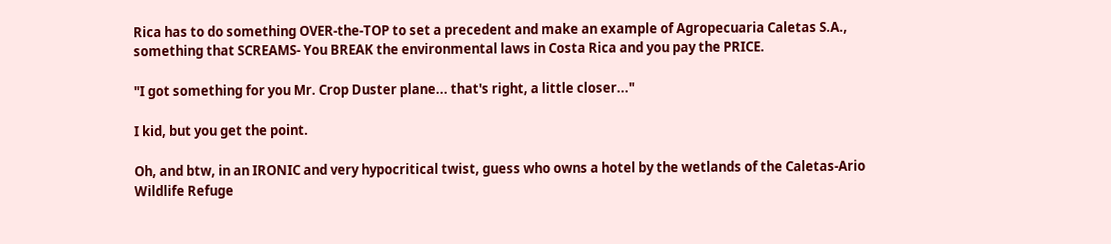Rica has to do something OVER-the-TOP to set a precedent and make an example of Agropecuaria Caletas S.A., something that SCREAMS- You BREAK the environmental laws in Costa Rica and you pay the PRICE.

"I got something for you Mr. Crop Duster plane... that's right, a little closer..."

I kid, but you get the point.

Oh, and btw, in an IRONIC and very hypocritical twist, guess who owns a hotel by the wetlands of the Caletas-Ario Wildlife Refuge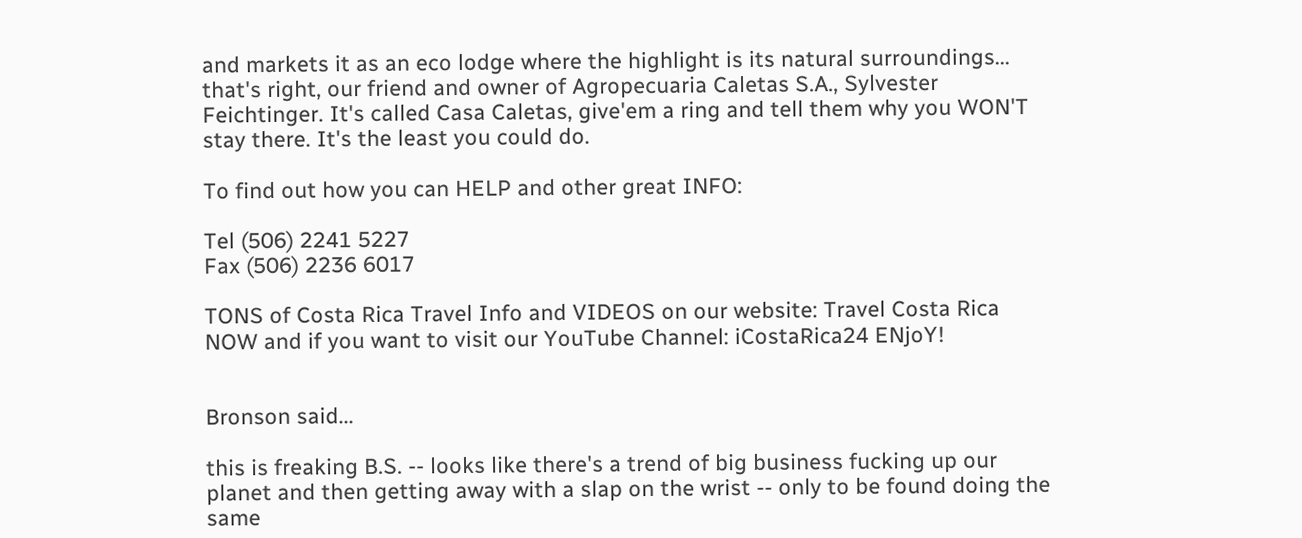and markets it as an eco lodge where the highlight is its natural surroundings... that's right, our friend and owner of Agropecuaria Caletas S.A., Sylvester Feichtinger. It's called Casa Caletas, give'em a ring and tell them why you WON'T stay there. It's the least you could do.

To find out how you can HELP and other great INFO:

Tel (506) 2241 5227
Fax (506) 2236 6017

TONS of Costa Rica Travel Info and VIDEOS on our website: Travel Costa Rica NOW and if you want to visit our YouTube Channel: iCostaRica24 ENjoY!


Bronson said...

this is freaking B.S. -- looks like there's a trend of big business fucking up our planet and then getting away with a slap on the wrist -- only to be found doing the same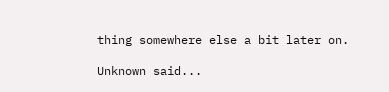thing somewhere else a bit later on.

Unknown said...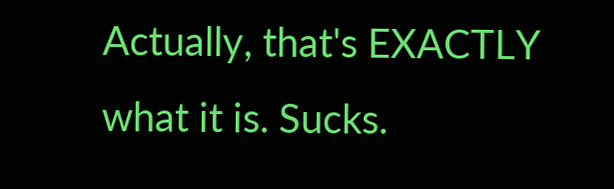Actually, that's EXACTLY what it is. Sucks.